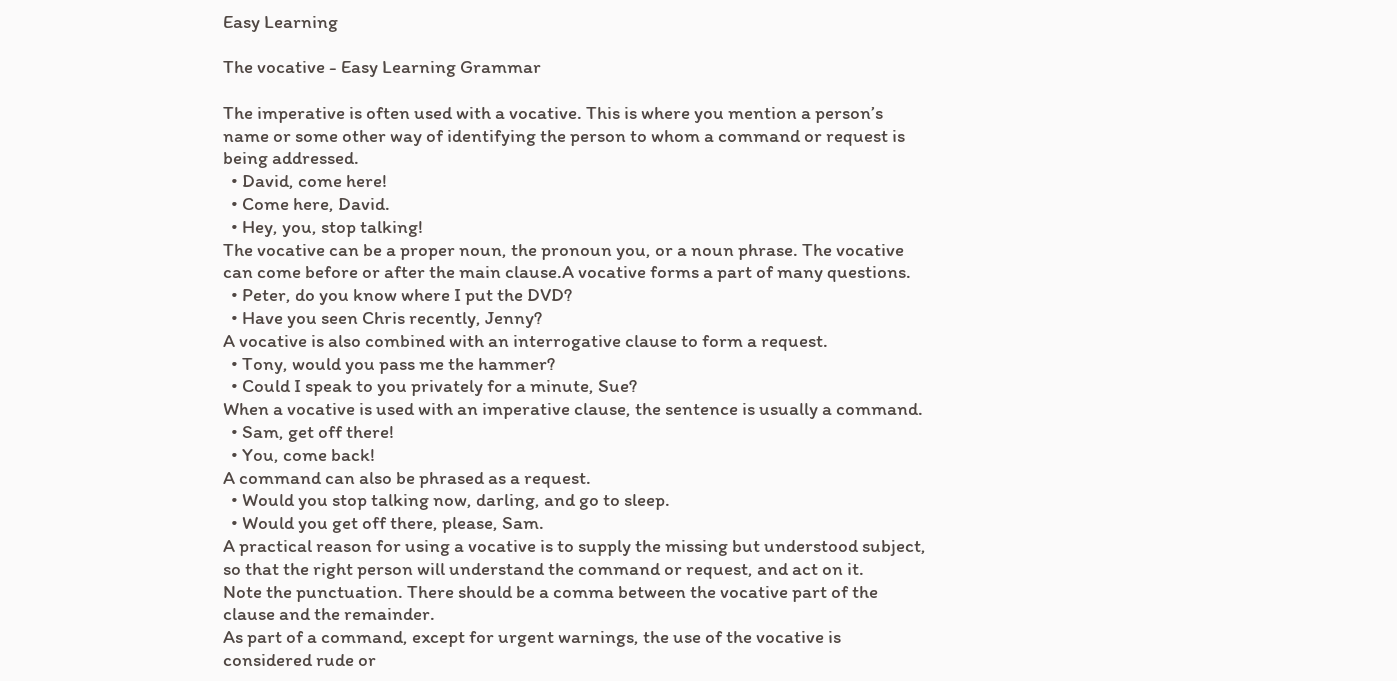Easy Learning

The vocative - Easy Learning Grammar

The imperative is often used with a vocative. This is where you mention a person’s name or some other way of identifying the person to whom a command or request is being addressed.
  • David, come here!
  • Come here, David.
  • Hey, you, stop talking!
The vocative can be a proper noun, the pronoun you, or a noun phrase. The vocative can come before or after the main clause.A vocative forms a part of many questions.
  • Peter, do you know where I put the DVD?
  • Have you seen Chris recently, Jenny?
A vocative is also combined with an interrogative clause to form a request.
  • Tony, would you pass me the hammer?
  • Could I speak to you privately for a minute, Sue?
When a vocative is used with an imperative clause, the sentence is usually a command.
  • Sam, get off there!
  • You, come back!
A command can also be phrased as a request.
  • Would you stop talking now, darling, and go to sleep.
  • Would you get off there, please, Sam.
A practical reason for using a vocative is to supply the missing but understood subject, so that the right person will understand the command or request, and act on it.
Note the punctuation. There should be a comma between the vocative part of the clause and the remainder.
As part of a command, except for urgent warnings, the use of the vocative is considered rude or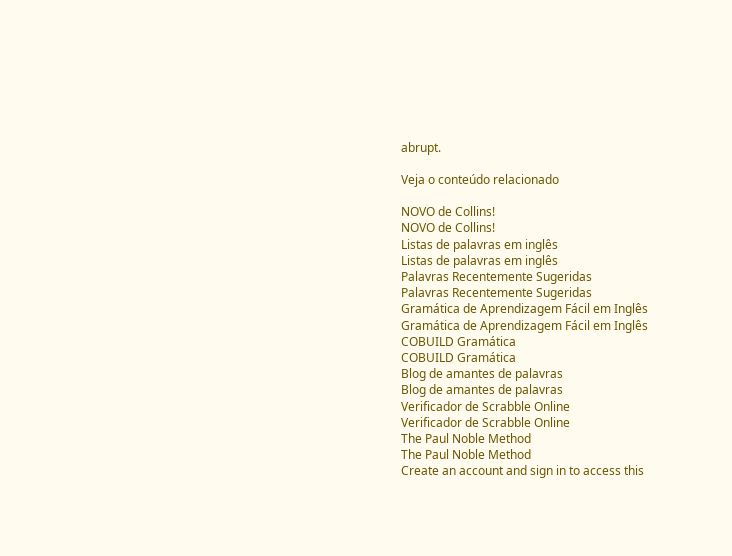abrupt.

Veja o conteúdo relacionado

NOVO de Collins!
NOVO de Collins!
Listas de palavras em inglês
Listas de palavras em inglês
Palavras Recentemente Sugeridas
Palavras Recentemente Sugeridas
Gramática de Aprendizagem Fácil em Inglês
Gramática de Aprendizagem Fácil em Inglês
COBUILD Gramática
COBUILD Gramática
Blog de amantes de palavras
Blog de amantes de palavras
Verificador de Scrabble Online
Verificador de Scrabble Online
The Paul Noble Method
The Paul Noble Method
Create an account and sign in to access this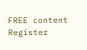FREE content
Register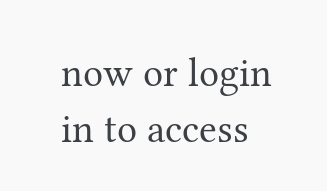now or login in to access